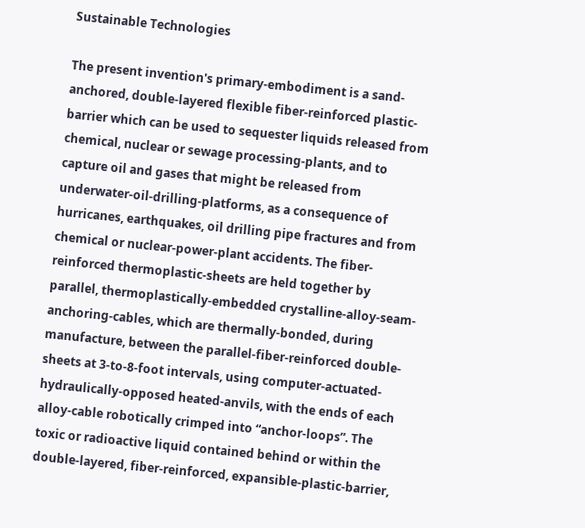Sustainable Technologies

The present invention's primary-embodiment is a sand-anchored, double-layered flexible fiber-reinforced plastic-barrier which can be used to sequester liquids released from chemical, nuclear or sewage processing-plants, and to capture oil and gases that might be released from underwater-oil-drilling-platforms, as a consequence of hurricanes, earthquakes, oil drilling pipe fractures and from chemical or nuclear-power-plant accidents. The fiber-reinforced thermoplastic-sheets are held together by parallel, thermoplastically-embedded crystalline-alloy-seam-anchoring-cables, which are thermally-bonded, during manufacture, between the parallel-fiber-reinforced double-sheets at 3-to-8-foot intervals, using computer-actuated-hydraulically-opposed heated-anvils, with the ends of each alloy-cable robotically crimped into “anchor-loops”. The toxic or radioactive liquid contained behind or within the double-layered, fiber-reinforced, expansible-plastic-barrier,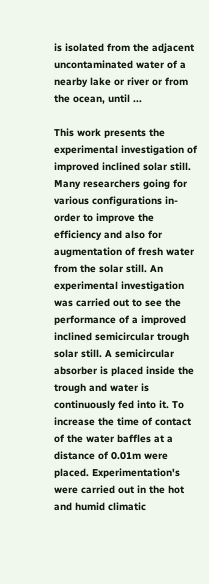is isolated from the adjacent uncontaminated water of a nearby lake or river or from the ocean, until ...

This work presents the experimental investigation of improved inclined solar still. Many researchers going for various configurations in-order to improve the efficiency and also for augmentation of fresh water from the solar still. An experimental investigation was carried out to see the performance of a improved inclined semicircular trough solar still. A semicircular absorber is placed inside the trough and water is continuously fed into it. To increase the time of contact of the water baffles at a distance of 0.01m were placed. Experimentation's were carried out in the hot and humid climatic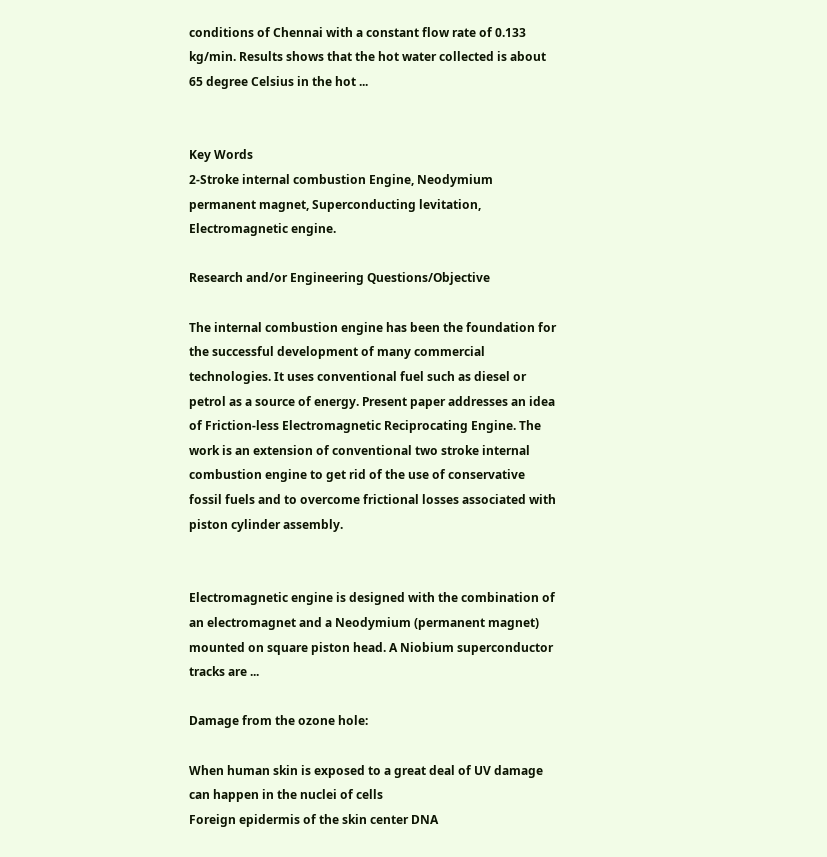conditions of Chennai with a constant flow rate of 0.133 kg/min. Results shows that the hot water collected is about 65 degree Celsius in the hot ...


Key Words
2-Stroke internal combustion Engine, Neodymium permanent magnet, Superconducting levitation, Electromagnetic engine.

Research and/or Engineering Questions/Objective

The internal combustion engine has been the foundation for the successful development of many commercial technologies. It uses conventional fuel such as diesel or petrol as a source of energy. Present paper addresses an idea of Friction-less Electromagnetic Reciprocating Engine. The work is an extension of conventional two stroke internal combustion engine to get rid of the use of conservative fossil fuels and to overcome frictional losses associated with piston cylinder assembly.


Electromagnetic engine is designed with the combination of an electromagnet and a Neodymium (permanent magnet) mounted on square piston head. A Niobium superconductor tracks are ...

Damage from the ozone hole:

When human skin is exposed to a great deal of UV damage can happen in the nuclei of cells
Foreign epidermis of the skin center DNA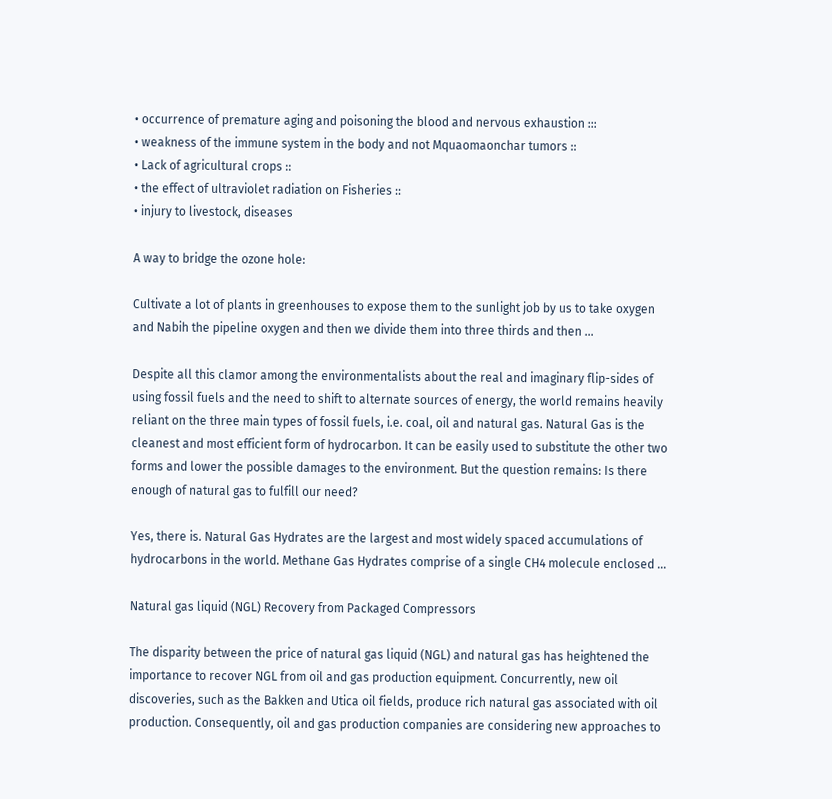• occurrence of premature aging and poisoning the blood and nervous exhaustion :::
• weakness of the immune system in the body and not Mquaomaonchar tumors ::
• Lack of agricultural crops ::
• the effect of ultraviolet radiation on Fisheries ::
• injury to livestock, diseases

A way to bridge the ozone hole:

Cultivate a lot of plants in greenhouses to expose them to the sunlight job by us to take oxygen and Nabih the pipeline oxygen and then we divide them into three thirds and then ...

Despite all this clamor among the environmentalists about the real and imaginary flip-sides of using fossil fuels and the need to shift to alternate sources of energy, the world remains heavily reliant on the three main types of fossil fuels, i.e. coal, oil and natural gas. Natural Gas is the cleanest and most efficient form of hydrocarbon. It can be easily used to substitute the other two forms and lower the possible damages to the environment. But the question remains: Is there enough of natural gas to fulfill our need?

Yes, there is. Natural Gas Hydrates are the largest and most widely spaced accumulations of hydrocarbons in the world. Methane Gas Hydrates comprise of a single CH4 molecule enclosed ...

Natural gas liquid (NGL) Recovery from Packaged Compressors

The disparity between the price of natural gas liquid (NGL) and natural gas has heightened the importance to recover NGL from oil and gas production equipment. Concurrently, new oil discoveries, such as the Bakken and Utica oil fields, produce rich natural gas associated with oil production. Consequently, oil and gas production companies are considering new approaches to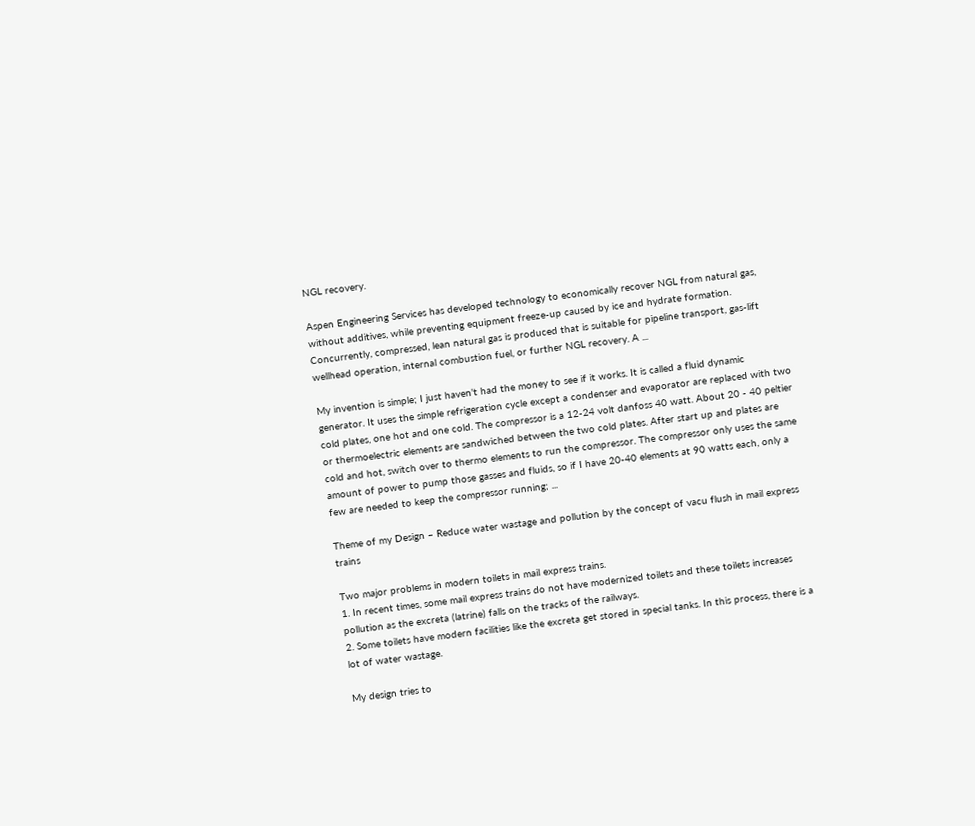NGL recovery.

Aspen Engineering Services has developed technology to economically recover NGL from natural gas, without additives, while preventing equipment freeze-up caused by ice and hydrate formation. Concurrently, compressed, lean natural gas is produced that is suitable for pipeline transport, gas-lift wellhead operation, internal combustion fuel, or further NGL recovery. A ...

My invention is simple; I just haven't had the money to see if it works. It is called a fluid dynamic generator. It uses the simple refrigeration cycle except a condenser and evaporator are replaced with two cold plates, one hot and one cold. The compressor is a 12-24 volt danfoss 40 watt. About 20 - 40 peltier or thermoelectric elements are sandwiched between the two cold plates. After start up and plates are cold and hot, switch over to thermo elements to run the compressor. The compressor only uses the same amount of power to pump those gasses and fluids, so if I have 20-40 elements at 90 watts each, only a few are needed to keep the compressor running; ...

Theme of my Design – Reduce water wastage and pollution by the concept of vacu flush in mail express trains

Two major problems in modern toilets in mail express trains.
1. In recent times, some mail express trains do not have modernized toilets and these toilets increases pollution as the excreta (latrine) falls on the tracks of the railways.
2. Some toilets have modern facilities like the excreta get stored in special tanks. In this process, there is a lot of water wastage.

My design tries to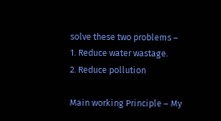solve these two problems –
1. Reduce water wastage.
2. Reduce pollution

Main working Principle – My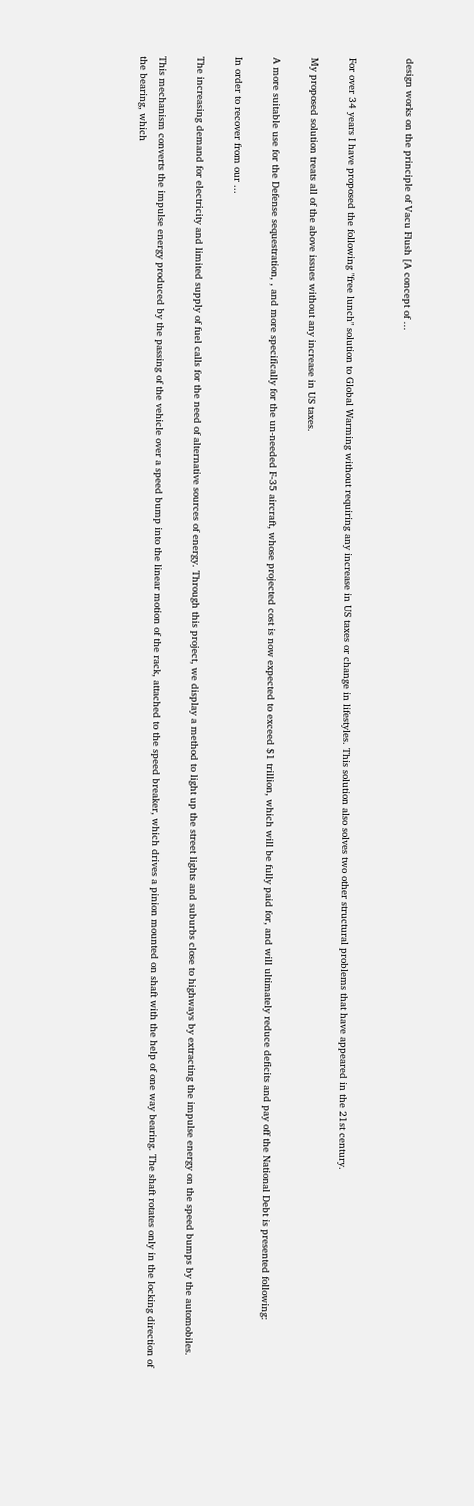design works on the principle of Vacu Flush [A concept of ...


For over 34 years I have proposed the following "free lunch" solution to Global Warming without requiring any increase in US taxes or change in lifestyles. This solution also solves two other structural problems that have appeared in the 21st century.

My proposed solution treats all of the above issues without any increase in US taxes.

A more suitable use for the Defense sequestration, , and more specifically for the un-needed F-35 aircraft, whose projected cost is now expected to exceed $1 trillion, which will be fully paid for, and will ultimately reduce deficits and pay off the National Debt is presented following:

In order to recover from our ...

The increasing demand for electricity and limited supply of fuel calls for the need of alternative sources of energy. Through this project, we display a method to light up the street lights and suburbs close to highways by extracting the impulse energy on the speed bumps by the automobiles.

This mechanism converts the impulse energy produced by the passing of the vehicle over a speed bump into the linear motion of the rack, attached to the speed breaker, which drives a pinion mounted on shaft with the help of one way bearing. The shaft rotates only in the locking direction of the bearing, which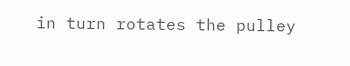in turn rotates the pulley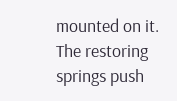mounted on it. The restoring springs push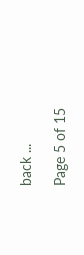back ...

Page 5 of 15